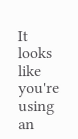It looks like you're using an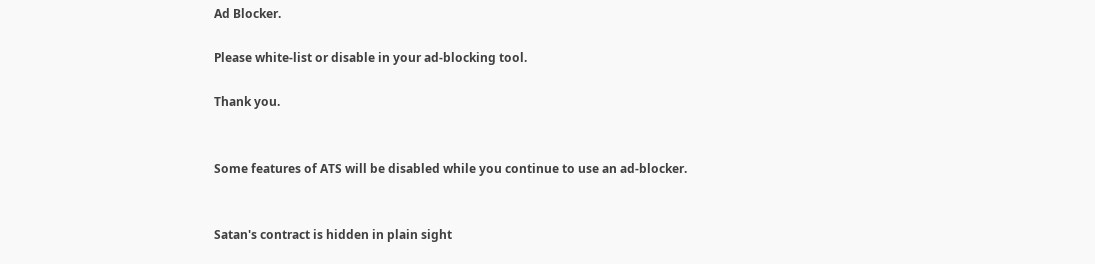Ad Blocker.

Please white-list or disable in your ad-blocking tool.

Thank you.


Some features of ATS will be disabled while you continue to use an ad-blocker.


Satan's contract is hidden in plain sight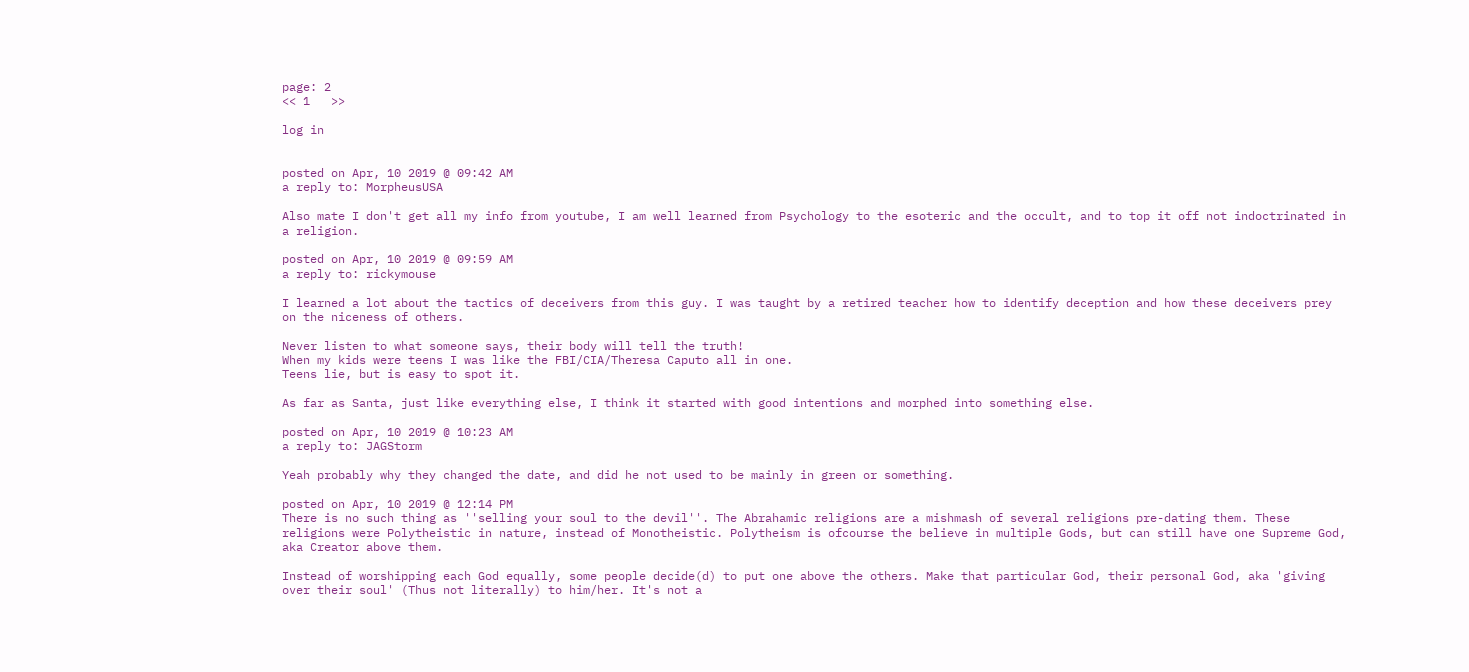page: 2
<< 1   >>

log in


posted on Apr, 10 2019 @ 09:42 AM
a reply to: MorpheusUSA

Also mate I don't get all my info from youtube, I am well learned from Psychology to the esoteric and the occult, and to top it off not indoctrinated in a religion.

posted on Apr, 10 2019 @ 09:59 AM
a reply to: rickymouse

I learned a lot about the tactics of deceivers from this guy. I was taught by a retired teacher how to identify deception and how these deceivers prey on the niceness of others.

Never listen to what someone says, their body will tell the truth!
When my kids were teens I was like the FBI/CIA/Theresa Caputo all in one.
Teens lie, but is easy to spot it.

As far as Santa, just like everything else, I think it started with good intentions and morphed into something else.

posted on Apr, 10 2019 @ 10:23 AM
a reply to: JAGStorm

Yeah probably why they changed the date, and did he not used to be mainly in green or something.

posted on Apr, 10 2019 @ 12:14 PM
There is no such thing as ''selling your soul to the devil''. The Abrahamic religions are a mishmash of several religions pre-dating them. These religions were Polytheistic in nature, instead of Monotheistic. Polytheism is ofcourse the believe in multiple Gods, but can still have one Supreme God, aka Creator above them.

Instead of worshipping each God equally, some people decide(d) to put one above the others. Make that particular God, their personal God, aka 'giving over their soul' (Thus not literally) to him/her. It's not a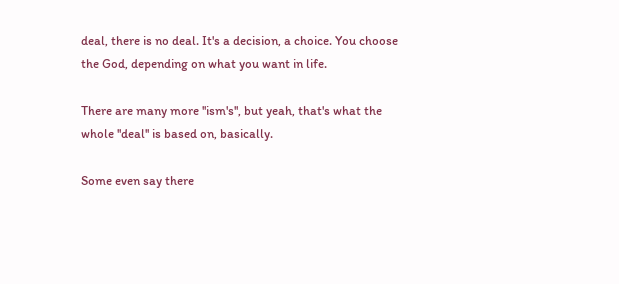deal, there is no deal. It's a decision, a choice. You choose the God, depending on what you want in life.

There are many more ''ism's'', but yeah, that's what the whole ''deal'' is based on, basically.

Some even say there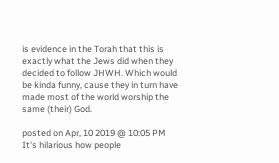is evidence in the Torah that this is exactly what the Jews did when they decided to follow JHWH. Which would be kinda funny, cause they in turn have made most of the world worship the same (their) God.

posted on Apr, 10 2019 @ 10:05 PM
It's hilarious how people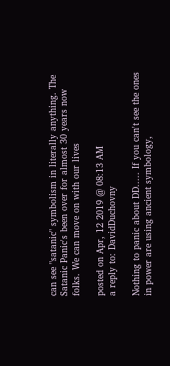can see "satanic" symbolism in literally anything. The Satanic Panic's been over for almost 30 years now folks. We can move on with our lives

posted on Apr, 12 2019 @ 08:13 AM
a reply to: DavidDuchovny

Nothing to panic about DD..... If you can't see the ones in power are using ancient symbology,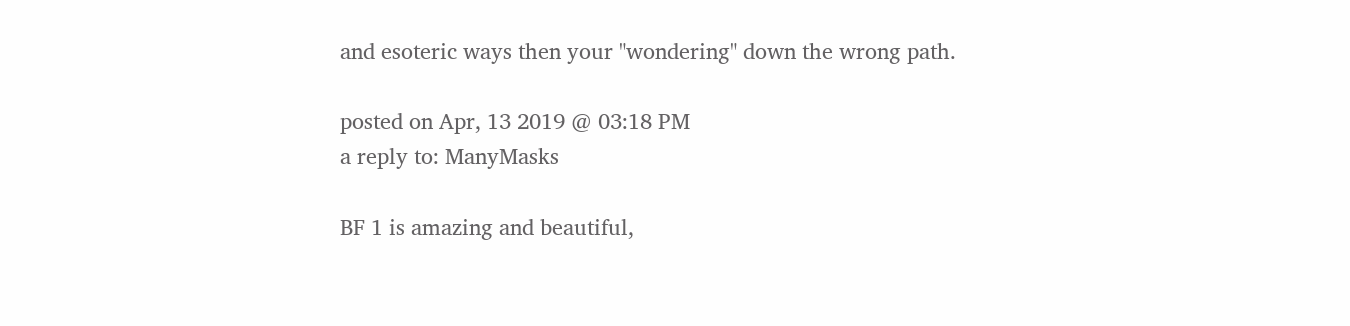and esoteric ways then your "wondering" down the wrong path.

posted on Apr, 13 2019 @ 03:18 PM
a reply to: ManyMasks

BF 1 is amazing and beautiful,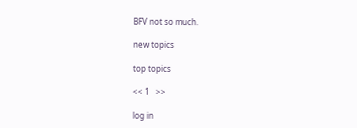BFV not so much.

new topics

top topics

<< 1   >>

log in